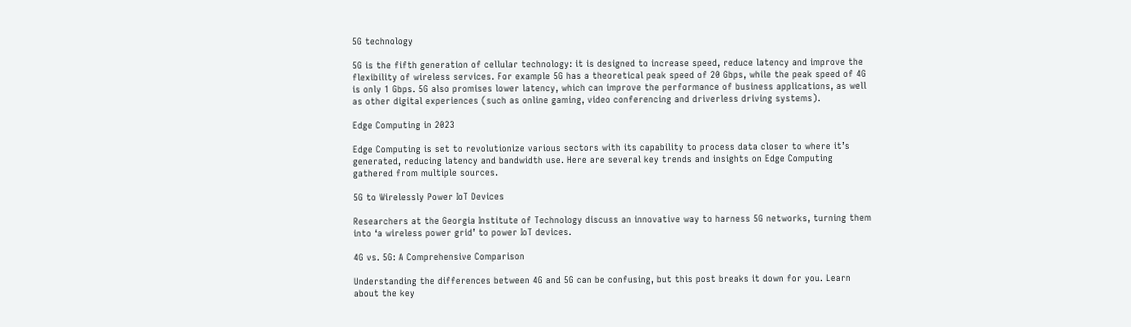5G technology

5G is the fifth generation of cellular technology: it is designed to increase speed, reduce latency and improve the flexibility of wireless services. For example 5G has a theoretical peak speed of 20 Gbps, while the peak speed of 4G is only 1 Gbps. 5G also promises lower latency, which can improve the performance of business applications, as well as other digital experiences (such as online gaming, video conferencing and driverless driving systems).

Edge Computing in 2023

Edge Computing is set to revolutionize various sectors with its capability to process data closer to where it’s generated, reducing latency and bandwidth use. Here are several key trends and insights on Edge Computing gathered from multiple sources.

5G to Wirelessly Power IoT Devices

Researchers at the Georgia Institute of Technology discuss an innovative way to harness 5G networks, turning them into ‘a wireless power grid’ to power IoT devices.

4G vs. 5G: A Comprehensive Comparison

Understanding the differences between 4G and 5G can be confusing, but this post breaks it down for you. Learn about the key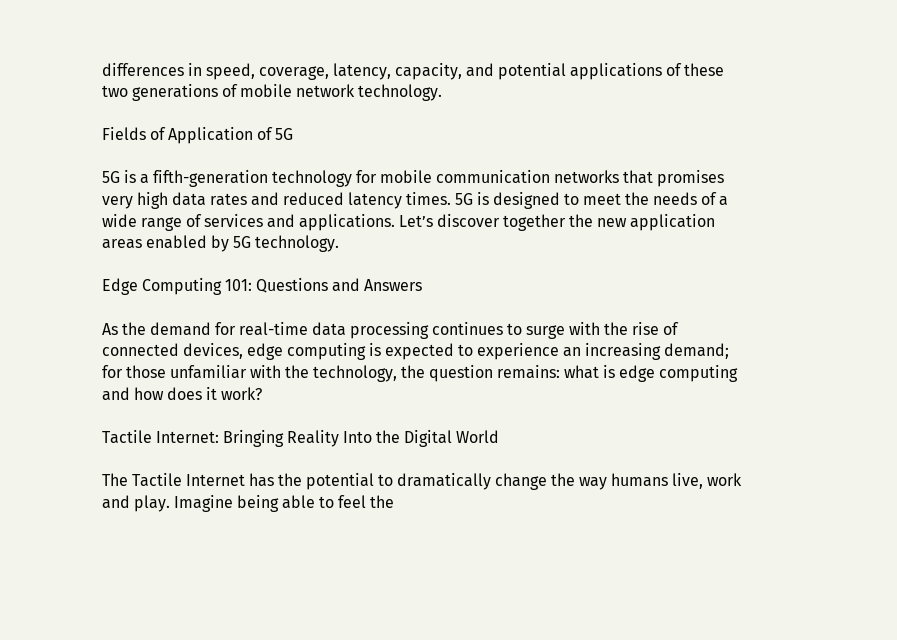differences in speed, coverage, latency, capacity, and potential applications of these two generations of mobile network technology.

Fields of Application of 5G

5G is a fifth-generation technology for mobile communication networks that promises very high data rates and reduced latency times. 5G is designed to meet the needs of a wide range of services and applications. Let’s discover together the new application areas enabled by 5G technology.

Edge Computing 101: Questions and Answers

As the demand for real-time data processing continues to surge with the rise of connected devices, edge computing is expected to experience an increasing demand; for those unfamiliar with the technology, the question remains: what is edge computing and how does it work?

Tactile Internet: Bringing Reality Into the Digital World

The Tactile Internet has the potential to dramatically change the way humans live, work and play. Imagine being able to feel the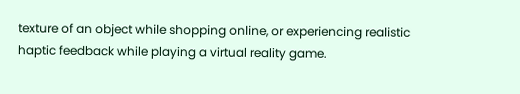texture of an object while shopping online, or experiencing realistic haptic feedback while playing a virtual reality game.